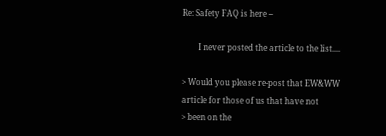Re: Safety FAQ is here --

        I never posted the article to the list....

> Would you please re-post that EW&WW article for those of us that have not
> been on the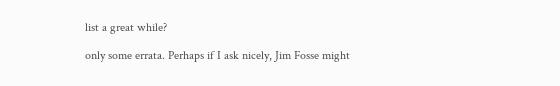list a great while?

only some errata. Perhaps if I ask nicely, Jim Fosse might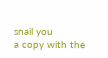snail you
a copy with the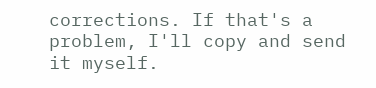corrections. If that's a problem, I'll copy and send
it myself.